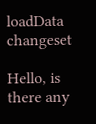loadData changeset

Hello, is there any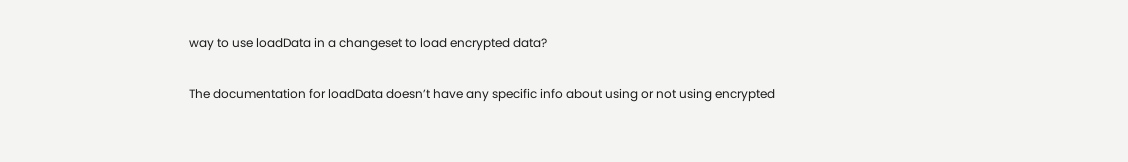way to use loadData in a changeset to load encrypted data?

The documentation for loadData doesn’t have any specific info about using or not using encrypted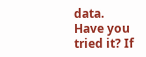data. Have you tried it? If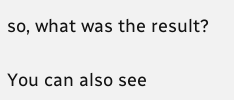so, what was the result?

You can also see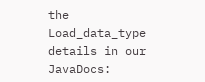the Load_data_type details in our JavaDocs: